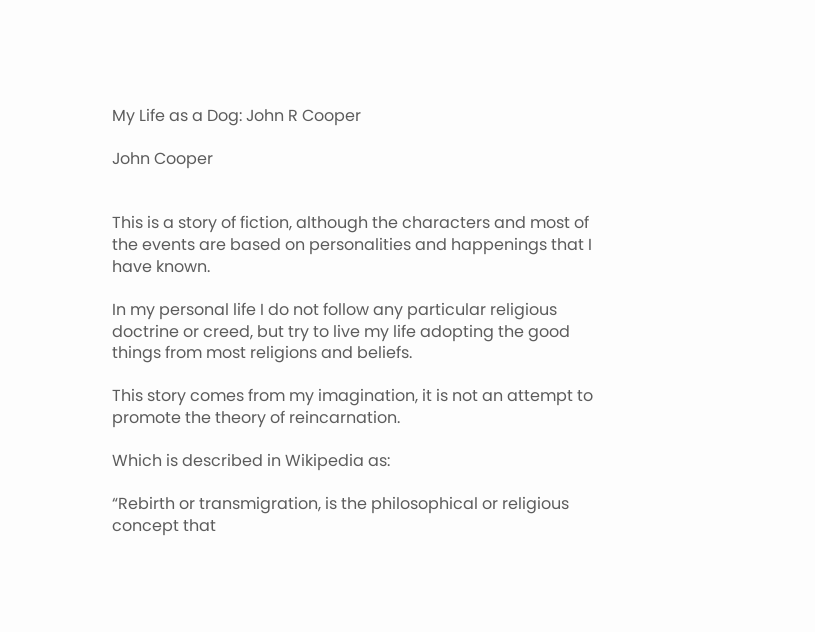My Life as a Dog: John R Cooper

John Cooper


This is a story of fiction, although the characters and most of the events are based on personalities and happenings that I have known.

In my personal life I do not follow any particular religious doctrine or creed, but try to live my life adopting the good things from most religions and beliefs.

This story comes from my imagination, it is not an attempt to promote the theory of reincarnation.

Which is described in Wikipedia as:

“Rebirth or transmigration, is the philosophical or religious concept that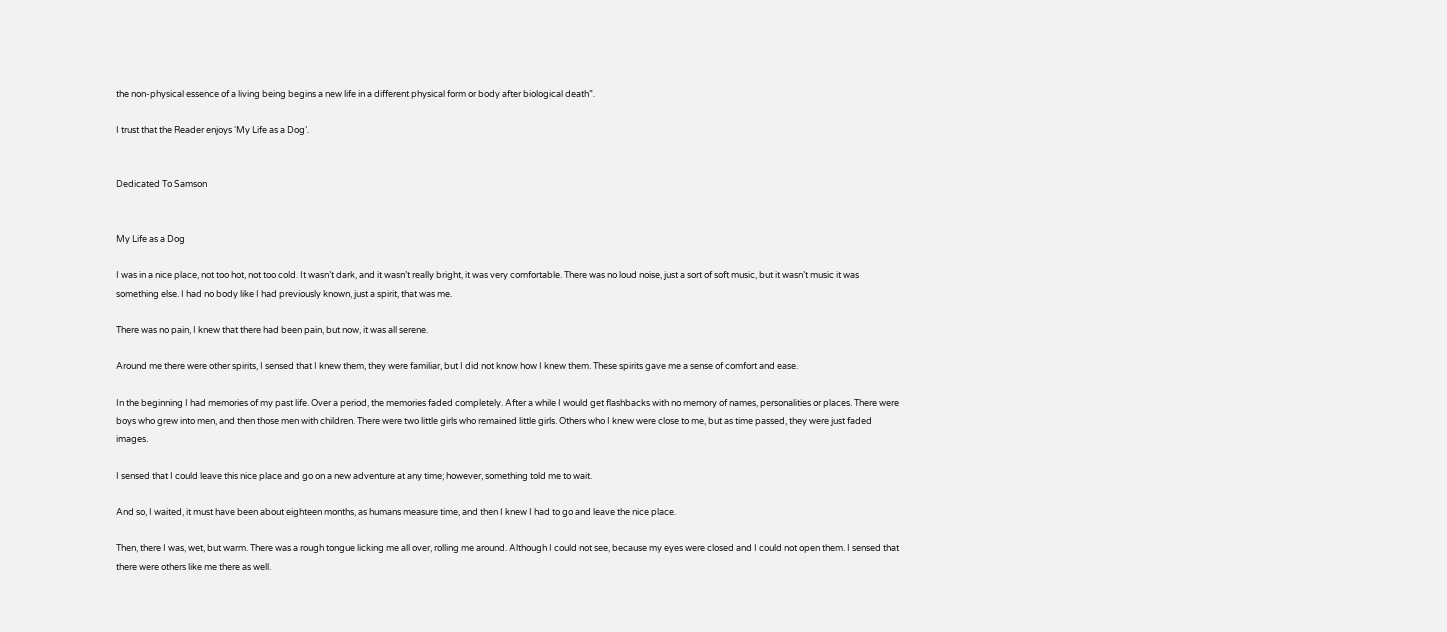the non-physical essence of a living being begins a new life in a different physical form or body after biological death”.

I trust that the Reader enjoys ‘My Life as a Dog’.


Dedicated To Samson


My Life as a Dog

I was in a nice place, not too hot, not too cold. It wasn’t dark, and it wasn’t really bright, it was very comfortable. There was no loud noise, just a sort of soft music, but it wasn’t music it was something else. I had no body like I had previously known, just a spirit, that was me.

There was no pain, I knew that there had been pain, but now, it was all serene.

Around me there were other spirits, I sensed that I knew them, they were familiar, but I did not know how I knew them. These spirits gave me a sense of comfort and ease.

In the beginning I had memories of my past life. Over a period, the memories faded completely. After a while I would get flashbacks with no memory of names, personalities or places. There were boys who grew into men, and then those men with children. There were two little girls who remained little girls. Others who I knew were close to me, but as time passed, they were just faded images.

I sensed that I could leave this nice place and go on a new adventure at any time; however, something told me to wait.

And so, I waited, it must have been about eighteen months, as humans measure time, and then I knew I had to go and leave the nice place.

Then, there I was, wet, but warm. There was a rough tongue licking me all over, rolling me around. Although I could not see, because my eyes were closed and I could not open them. I sensed that there were others like me there as well.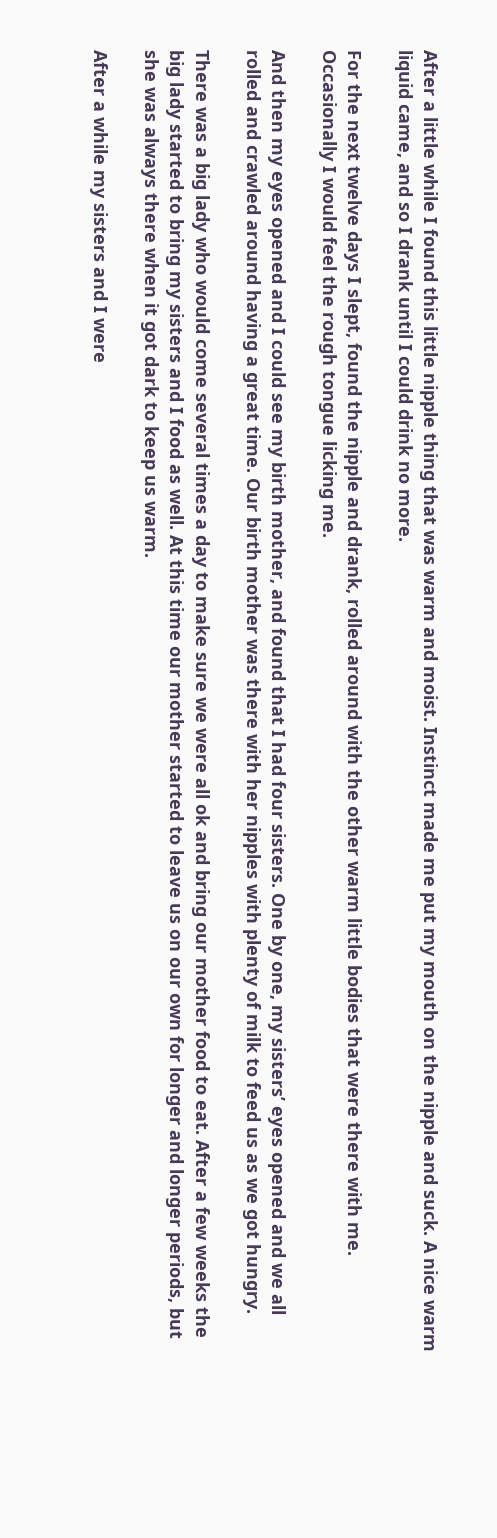After a little while I found this little nipple thing that was warm and moist. Instinct made me put my mouth on the nipple and suck. A nice warm liquid came, and so I drank until I could drink no more.

For the next twelve days I slept, found the nipple and drank, rolled around with the other warm little bodies that were there with me. Occasionally I would feel the rough tongue licking me.

And then my eyes opened and I could see my birth mother, and found that I had four sisters. One by one, my sisters’ eyes opened and we all rolled and crawled around having a great time. Our birth mother was there with her nipples with plenty of milk to feed us as we got hungry.

There was a big lady who would come several times a day to make sure we were all ok and bring our mother food to eat. After a few weeks the big lady started to bring my sisters and I food as well. At this time our mother started to leave us on our own for longer and longer periods, but she was always there when it got dark to keep us warm.

After a while my sisters and I were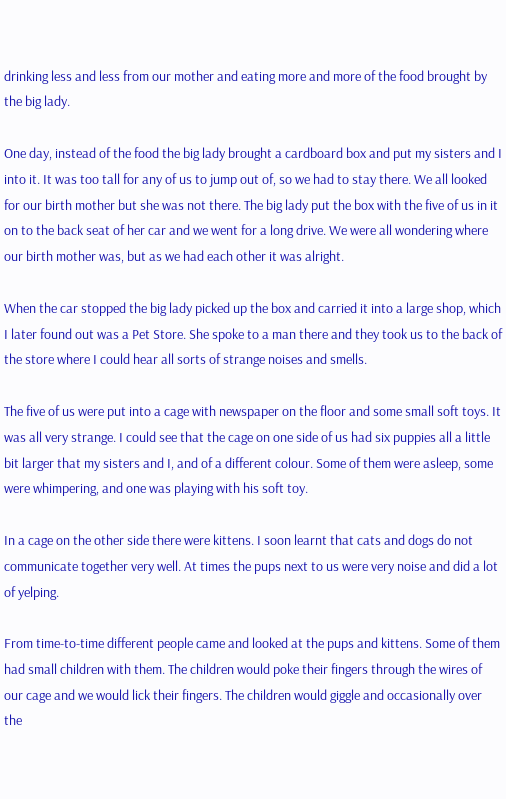drinking less and less from our mother and eating more and more of the food brought by the big lady.

One day, instead of the food the big lady brought a cardboard box and put my sisters and I into it. It was too tall for any of us to jump out of, so we had to stay there. We all looked for our birth mother but she was not there. The big lady put the box with the five of us in it on to the back seat of her car and we went for a long drive. We were all wondering where our birth mother was, but as we had each other it was alright.

When the car stopped the big lady picked up the box and carried it into a large shop, which I later found out was a Pet Store. She spoke to a man there and they took us to the back of the store where I could hear all sorts of strange noises and smells.

The five of us were put into a cage with newspaper on the floor and some small soft toys. It was all very strange. I could see that the cage on one side of us had six puppies all a little bit larger that my sisters and I, and of a different colour. Some of them were asleep, some were whimpering, and one was playing with his soft toy.

In a cage on the other side there were kittens. I soon learnt that cats and dogs do not communicate together very well. At times the pups next to us were very noise and did a lot of yelping.

From time-to-time different people came and looked at the pups and kittens. Some of them had small children with them. The children would poke their fingers through the wires of our cage and we would lick their fingers. The children would giggle and occasionally over the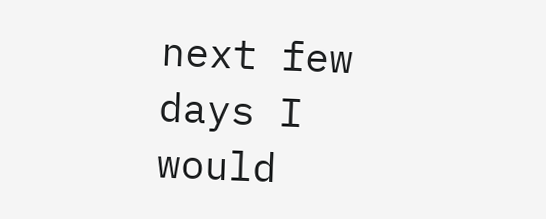next few days I would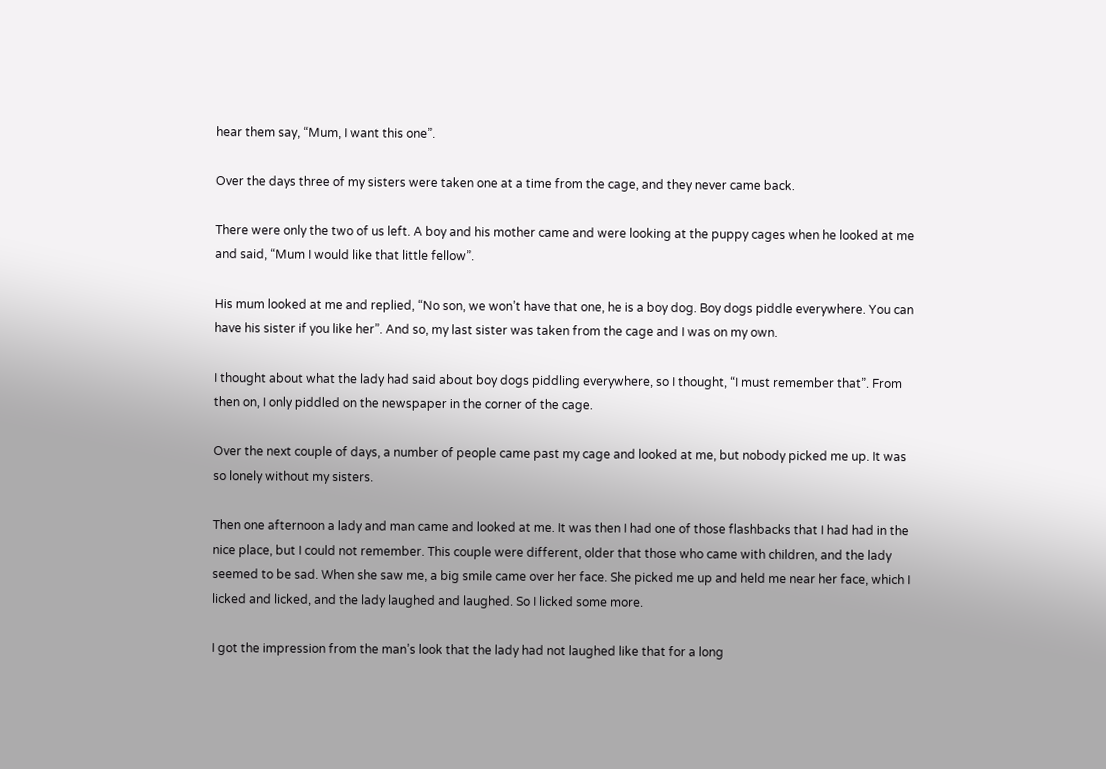hear them say, “Mum, I want this one”.

Over the days three of my sisters were taken one at a time from the cage, and they never came back.

There were only the two of us left. A boy and his mother came and were looking at the puppy cages when he looked at me and said, “Mum I would like that little fellow”.

His mum looked at me and replied, “No son, we won’t have that one, he is a boy dog. Boy dogs piddle everywhere. You can have his sister if you like her”. And so, my last sister was taken from the cage and I was on my own.

I thought about what the lady had said about boy dogs piddling everywhere, so I thought, “I must remember that”. From then on, I only piddled on the newspaper in the corner of the cage.

Over the next couple of days, a number of people came past my cage and looked at me, but nobody picked me up. It was so lonely without my sisters.

Then one afternoon a lady and man came and looked at me. It was then I had one of those flashbacks that I had had in the nice place, but I could not remember. This couple were different, older that those who came with children, and the lady seemed to be sad. When she saw me, a big smile came over her face. She picked me up and held me near her face, which I licked and licked, and the lady laughed and laughed. So I licked some more.

I got the impression from the man’s look that the lady had not laughed like that for a long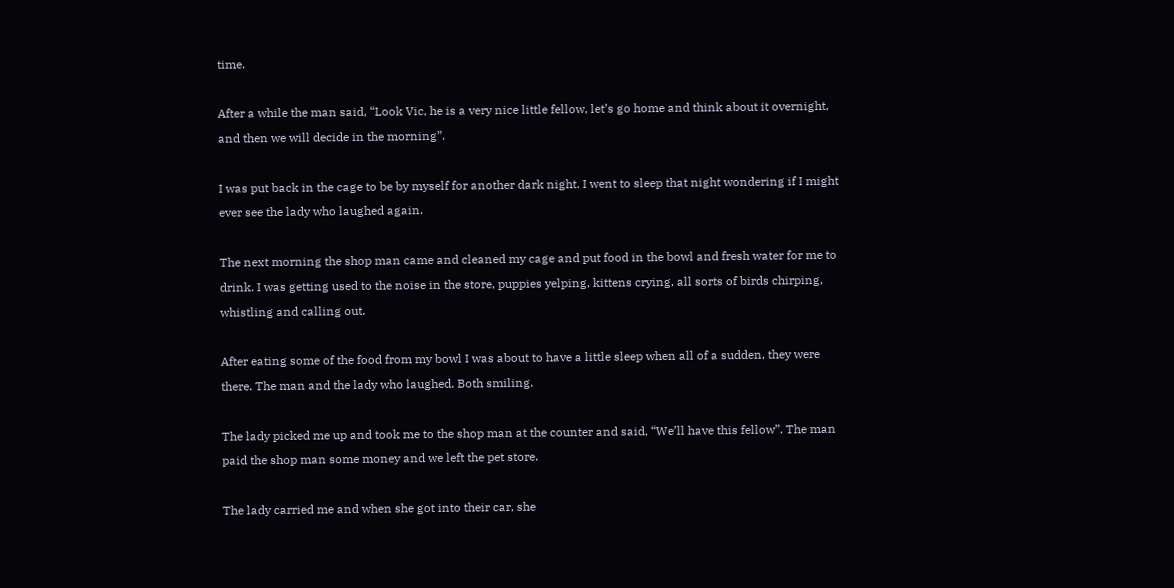time.

After a while the man said, “Look Vic, he is a very nice little fellow, let’s go home and think about it overnight, and then we will decide in the morning”.

I was put back in the cage to be by myself for another dark night. I went to sleep that night wondering if I might ever see the lady who laughed again.

The next morning the shop man came and cleaned my cage and put food in the bowl and fresh water for me to drink. I was getting used to the noise in the store, puppies yelping, kittens crying, all sorts of birds chirping, whistling and calling out.

After eating some of the food from my bowl I was about to have a little sleep when all of a sudden, they were there. The man and the lady who laughed. Both smiling.

The lady picked me up and took me to the shop man at the counter and said, “We’ll have this fellow”. The man paid the shop man some money and we left the pet store.

The lady carried me and when she got into their car, she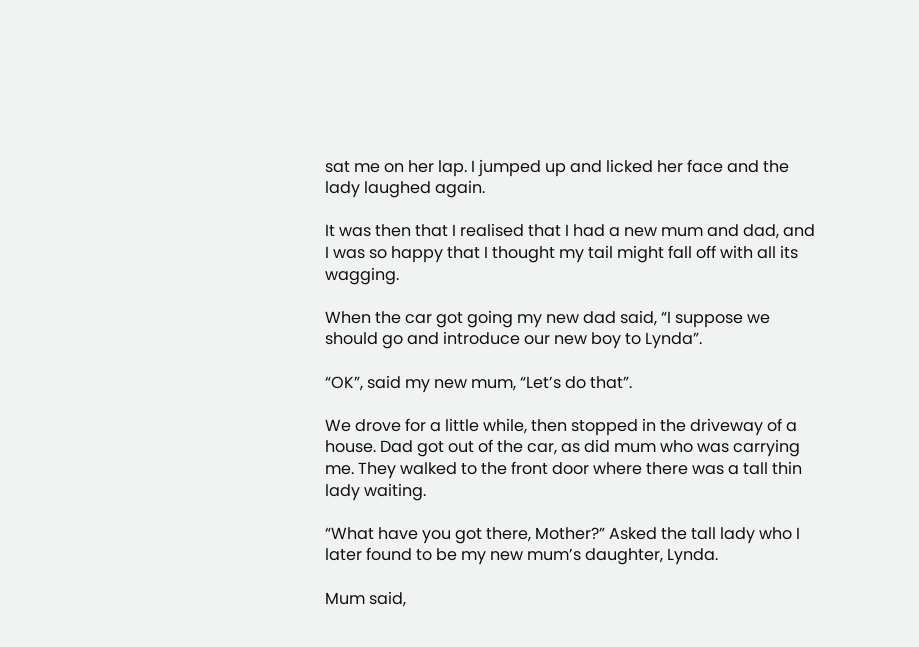sat me on her lap. I jumped up and licked her face and the lady laughed again.

It was then that I realised that I had a new mum and dad, and I was so happy that I thought my tail might fall off with all its wagging.

When the car got going my new dad said, “I suppose we should go and introduce our new boy to Lynda”.

“OK”, said my new mum, “Let’s do that”.

We drove for a little while, then stopped in the driveway of a house. Dad got out of the car, as did mum who was carrying me. They walked to the front door where there was a tall thin lady waiting.

“What have you got there, Mother?” Asked the tall lady who I later found to be my new mum’s daughter, Lynda.

Mum said,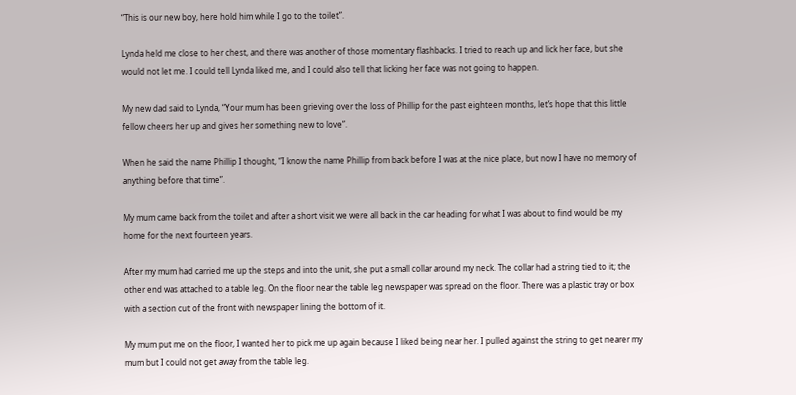“This is our new boy, here hold him while I go to the toilet”.

Lynda held me close to her chest, and there was another of those momentary flashbacks. I tried to reach up and lick her face, but she would not let me. I could tell Lynda liked me, and I could also tell that licking her face was not going to happen.

My new dad said to Lynda, “Your mum has been grieving over the loss of Phillip for the past eighteen months, let’s hope that this little fellow cheers her up and gives her something new to love”.

When he said the name Phillip I thought, “I know the name Phillip from back before I was at the nice place, but now I have no memory of anything before that time”.

My mum came back from the toilet and after a short visit we were all back in the car heading for what I was about to find would be my home for the next fourteen years.

After my mum had carried me up the steps and into the unit, she put a small collar around my neck. The collar had a string tied to it; the other end was attached to a table leg. On the floor near the table leg newspaper was spread on the floor. There was a plastic tray or box with a section cut of the front with newspaper lining the bottom of it.

My mum put me on the floor, I wanted her to pick me up again because I liked being near her. I pulled against the string to get nearer my mum but I could not get away from the table leg.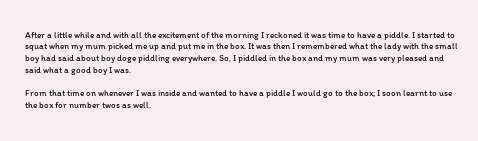After a little while and with all the excitement of the morning I reckoned it was time to have a piddle. I started to squat when my mum picked me up and put me in the box. It was then I remembered what the lady with the small boy had said about boy doge piddling everywhere. So, I piddled in the box and my mum was very pleased and said what a good boy I was.

From that time on whenever I was inside and wanted to have a piddle I would go to the box; I soon learnt to use the box for number twos as well.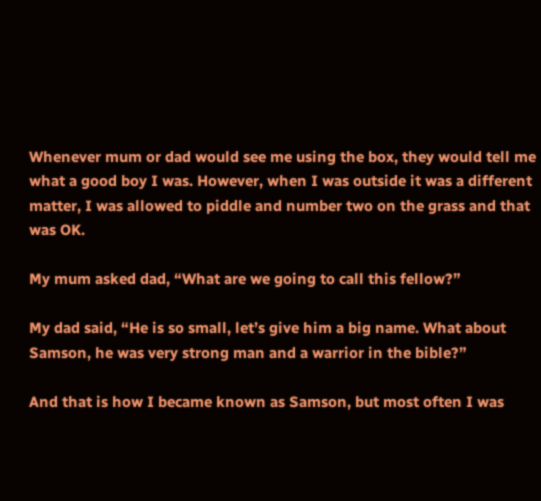Whenever mum or dad would see me using the box, they would tell me what a good boy I was. However, when I was outside it was a different matter, I was allowed to piddle and number two on the grass and that was OK.

My mum asked dad, “What are we going to call this fellow?”

My dad said, “He is so small, let’s give him a big name. What about Samson, he was very strong man and a warrior in the bible?”

And that is how I became known as Samson, but most often I was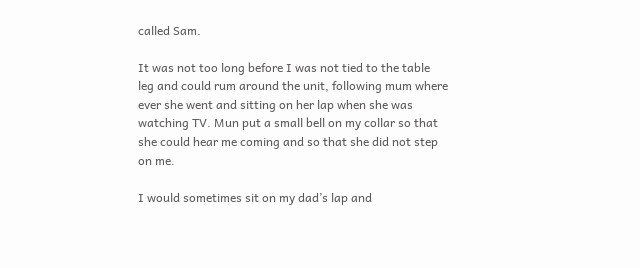called Sam.

It was not too long before I was not tied to the table leg and could rum around the unit, following mum where ever she went and sitting on her lap when she was watching TV. Mun put a small bell on my collar so that she could hear me coming and so that she did not step on me.

I would sometimes sit on my dad’s lap and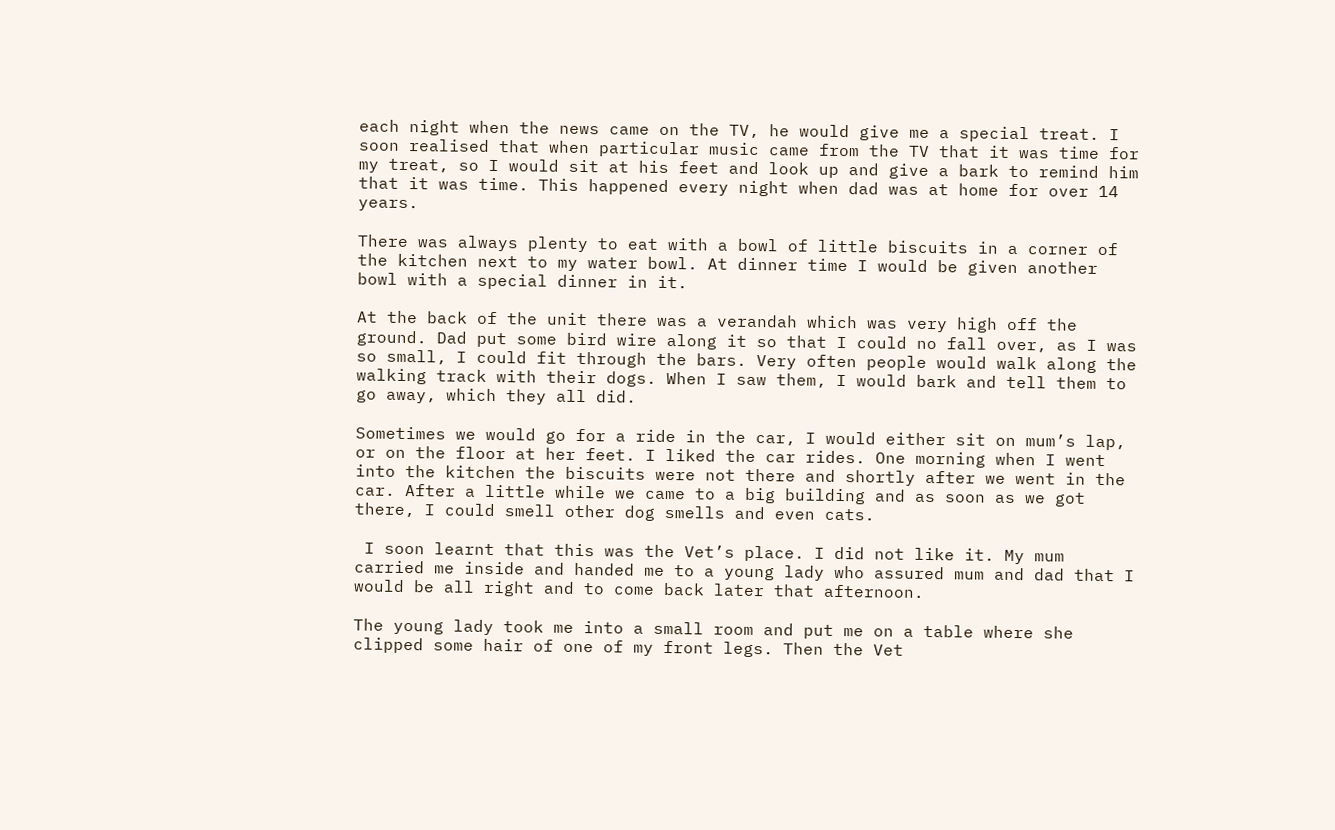each night when the news came on the TV, he would give me a special treat. I soon realised that when particular music came from the TV that it was time for my treat, so I would sit at his feet and look up and give a bark to remind him that it was time. This happened every night when dad was at home for over 14 years.

There was always plenty to eat with a bowl of little biscuits in a corner of the kitchen next to my water bowl. At dinner time I would be given another bowl with a special dinner in it.

At the back of the unit there was a verandah which was very high off the ground. Dad put some bird wire along it so that I could no fall over, as I was so small, I could fit through the bars. Very often people would walk along the walking track with their dogs. When I saw them, I would bark and tell them to go away, which they all did.

Sometimes we would go for a ride in the car, I would either sit on mum’s lap, or on the floor at her feet. I liked the car rides. One morning when I went into the kitchen the biscuits were not there and shortly after we went in the car. After a little while we came to a big building and as soon as we got there, I could smell other dog smells and even cats.

 I soon learnt that this was the Vet’s place. I did not like it. My mum carried me inside and handed me to a young lady who assured mum and dad that I would be all right and to come back later that afternoon.

The young lady took me into a small room and put me on a table where she clipped some hair of one of my front legs. Then the Vet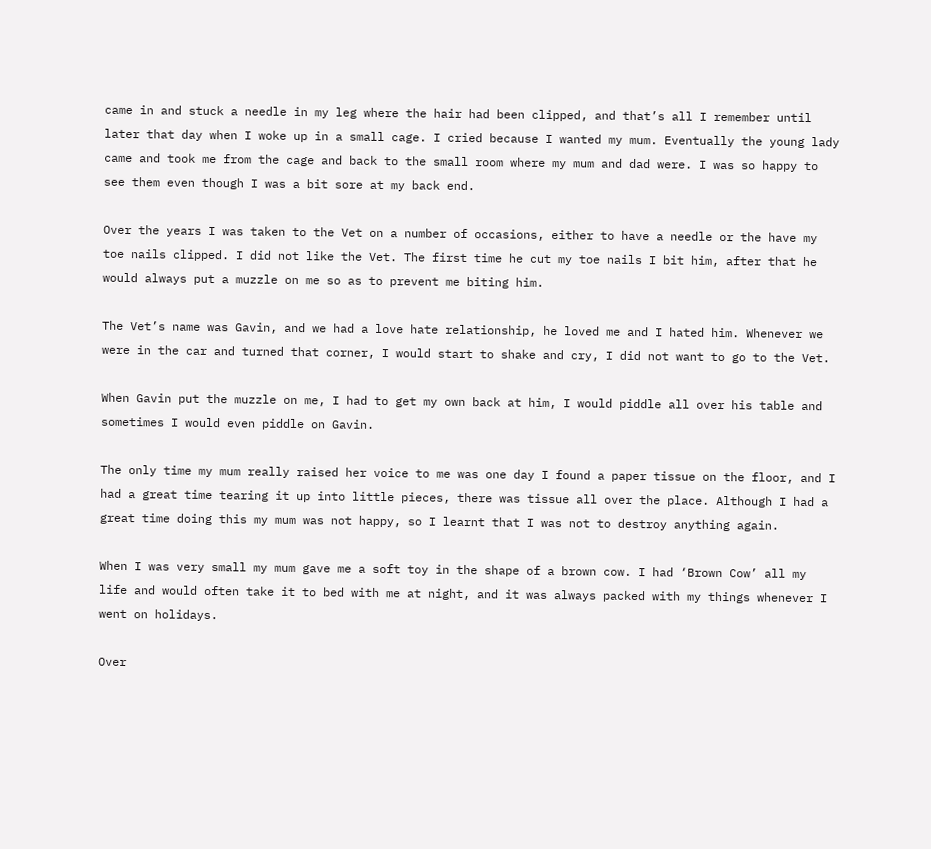came in and stuck a needle in my leg where the hair had been clipped, and that’s all I remember until later that day when I woke up in a small cage. I cried because I wanted my mum. Eventually the young lady came and took me from the cage and back to the small room where my mum and dad were. I was so happy to see them even though I was a bit sore at my back end.

Over the years I was taken to the Vet on a number of occasions, either to have a needle or the have my toe nails clipped. I did not like the Vet. The first time he cut my toe nails I bit him, after that he would always put a muzzle on me so as to prevent me biting him.

The Vet’s name was Gavin, and we had a love hate relationship, he loved me and I hated him. Whenever we were in the car and turned that corner, I would start to shake and cry, I did not want to go to the Vet.

When Gavin put the muzzle on me, I had to get my own back at him, I would piddle all over his table and sometimes I would even piddle on Gavin.

The only time my mum really raised her voice to me was one day I found a paper tissue on the floor, and I had a great time tearing it up into little pieces, there was tissue all over the place. Although I had a great time doing this my mum was not happy, so I learnt that I was not to destroy anything again.

When I was very small my mum gave me a soft toy in the shape of a brown cow. I had ‘Brown Cow’ all my life and would often take it to bed with me at night, and it was always packed with my things whenever I went on holidays.

Over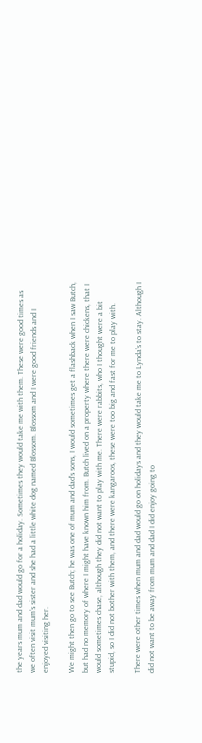the years mum and dad would go for a holiday. Sometimes they would take me with them. These were good times as we often visit mum’s sister and she had a little white dog named Blossom. Blossom and I were good friends and I enjoyed visiting her.

We might then go to see Butch; he was one of mum and dad’s sons, I would sometimes get a flashback when I saw Butch, but had no memory of where I might have known him from. Butch lived on a property where there were chickens, that I would sometimes chase, although they did not want to play with me. There were rabbits, who I thought were a bit stupid, so I did not bother with them, and there were kangaroos, these were too big and fast for me to play with.

There were other times when mum and dad would go on holidays and they would take me to Lynda’s to stay. Although I did not want to be away from mum and dad I did enjoy going to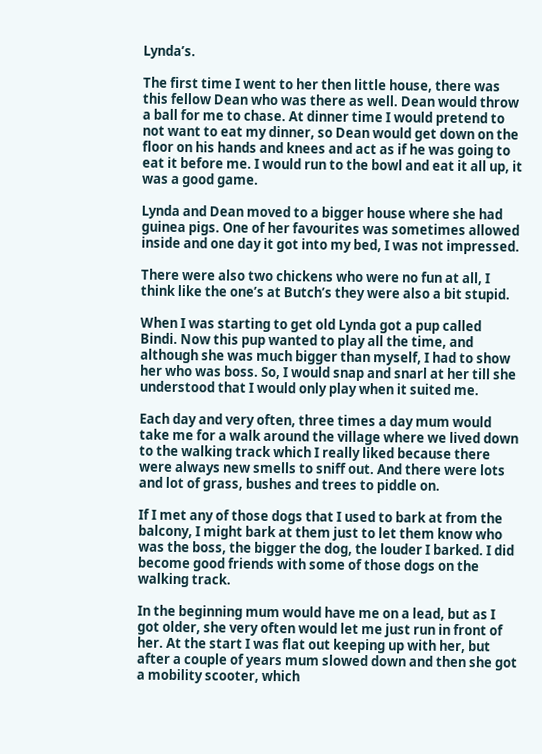Lynda’s.

The first time I went to her then little house, there was this fellow Dean who was there as well. Dean would throw a ball for me to chase. At dinner time I would pretend to not want to eat my dinner, so Dean would get down on the floor on his hands and knees and act as if he was going to eat it before me. I would run to the bowl and eat it all up, it was a good game.

Lynda and Dean moved to a bigger house where she had guinea pigs. One of her favourites was sometimes allowed inside and one day it got into my bed, I was not impressed.

There were also two chickens who were no fun at all, I think like the one’s at Butch’s they were also a bit stupid.

When I was starting to get old Lynda got a pup called Bindi. Now this pup wanted to play all the time, and although she was much bigger than myself, I had to show her who was boss. So, I would snap and snarl at her till she understood that I would only play when it suited me.

Each day and very often, three times a day mum would take me for a walk around the village where we lived down to the walking track which I really liked because there were always new smells to sniff out. And there were lots and lot of grass, bushes and trees to piddle on.

If I met any of those dogs that I used to bark at from the balcony, I might bark at them just to let them know who was the boss, the bigger the dog, the louder I barked. I did become good friends with some of those dogs on the walking track.

In the beginning mum would have me on a lead, but as I got older, she very often would let me just run in front of her. At the start I was flat out keeping up with her, but after a couple of years mum slowed down and then she got a mobility scooter, which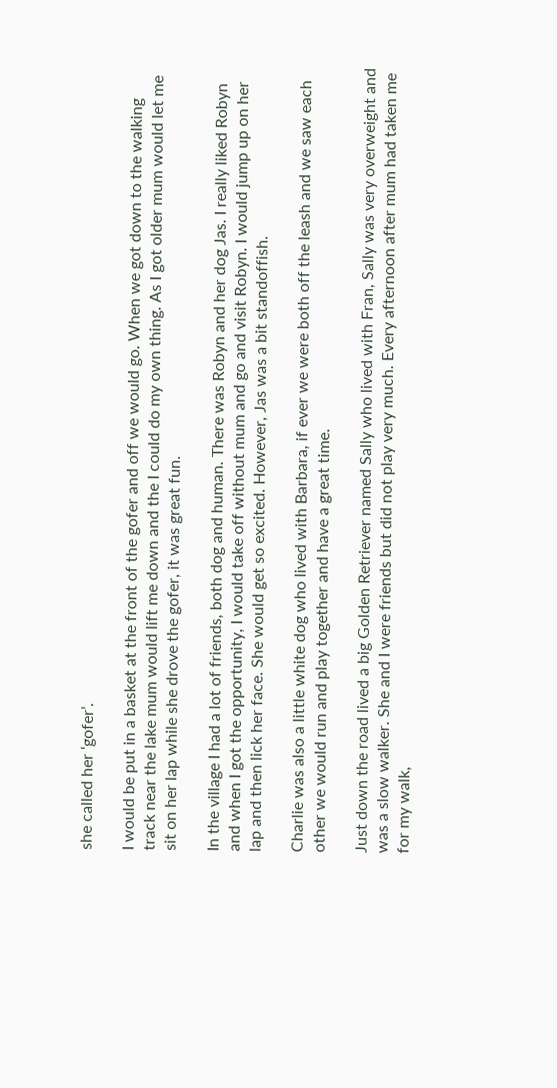she called her ‘gofer’.

I would be put in a basket at the front of the gofer and off we would go. When we got down to the walking track near the lake mum would lift me down and the I could do my own thing. As I got older mum would let me sit on her lap while she drove the gofer, it was great fun.

In the village I had a lot of friends, both dog and human. There was Robyn and her dog Jas. I really liked Robyn and when I got the opportunity, I would take off without mum and go and visit Robyn. I would jump up on her lap and then lick her face. She would get so excited. However, Jas was a bit standoffish.

Charlie was also a little white dog who lived with Barbara, if ever we were both off the leash and we saw each other we would run and play together and have a great time.

Just down the road lived a big Golden Retriever named Sally who lived with Fran, Sally was very overweight and was a slow walker. She and I were friends but did not play very much. Every afternoon after mum had taken me for my walk,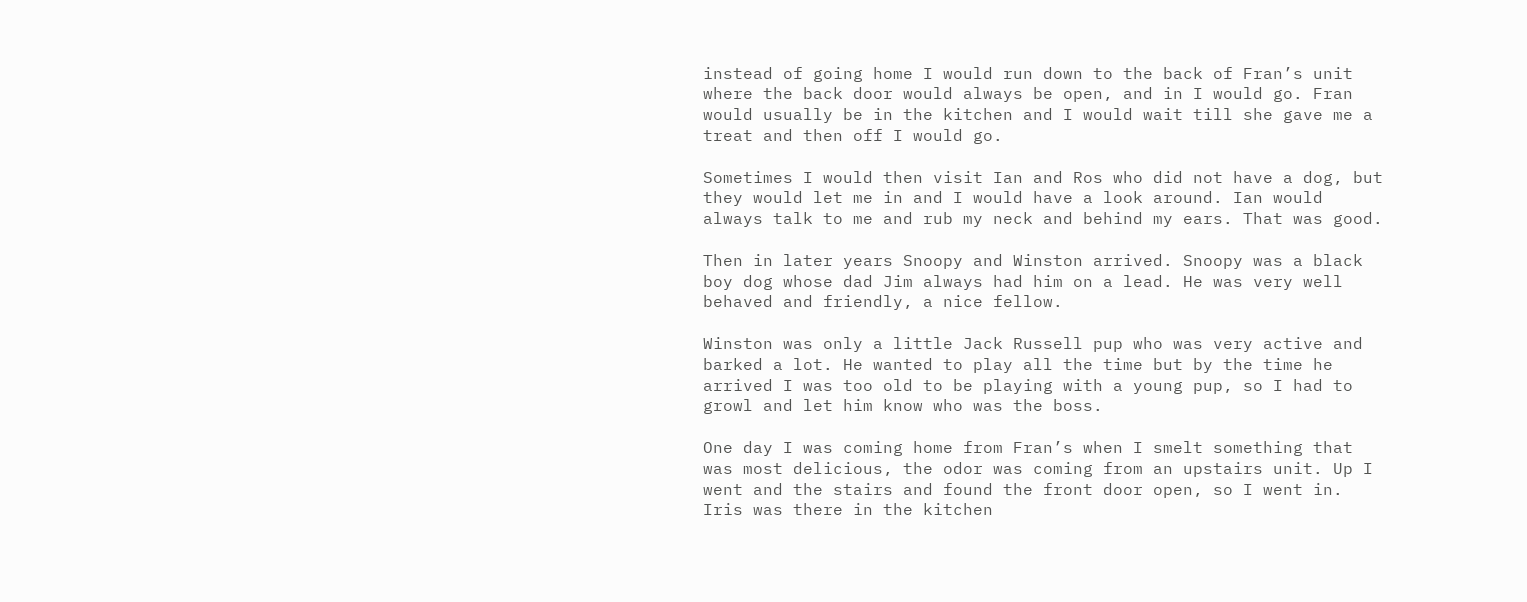instead of going home I would run down to the back of Fran’s unit where the back door would always be open, and in I would go. Fran would usually be in the kitchen and I would wait till she gave me a treat and then off I would go.

Sometimes I would then visit Ian and Ros who did not have a dog, but they would let me in and I would have a look around. Ian would always talk to me and rub my neck and behind my ears. That was good.

Then in later years Snoopy and Winston arrived. Snoopy was a black boy dog whose dad Jim always had him on a lead. He was very well behaved and friendly, a nice fellow.

Winston was only a little Jack Russell pup who was very active and barked a lot. He wanted to play all the time but by the time he arrived I was too old to be playing with a young pup, so I had to growl and let him know who was the boss.

One day I was coming home from Fran’s when I smelt something that was most delicious, the odor was coming from an upstairs unit. Up I went and the stairs and found the front door open, so I went in. Iris was there in the kitchen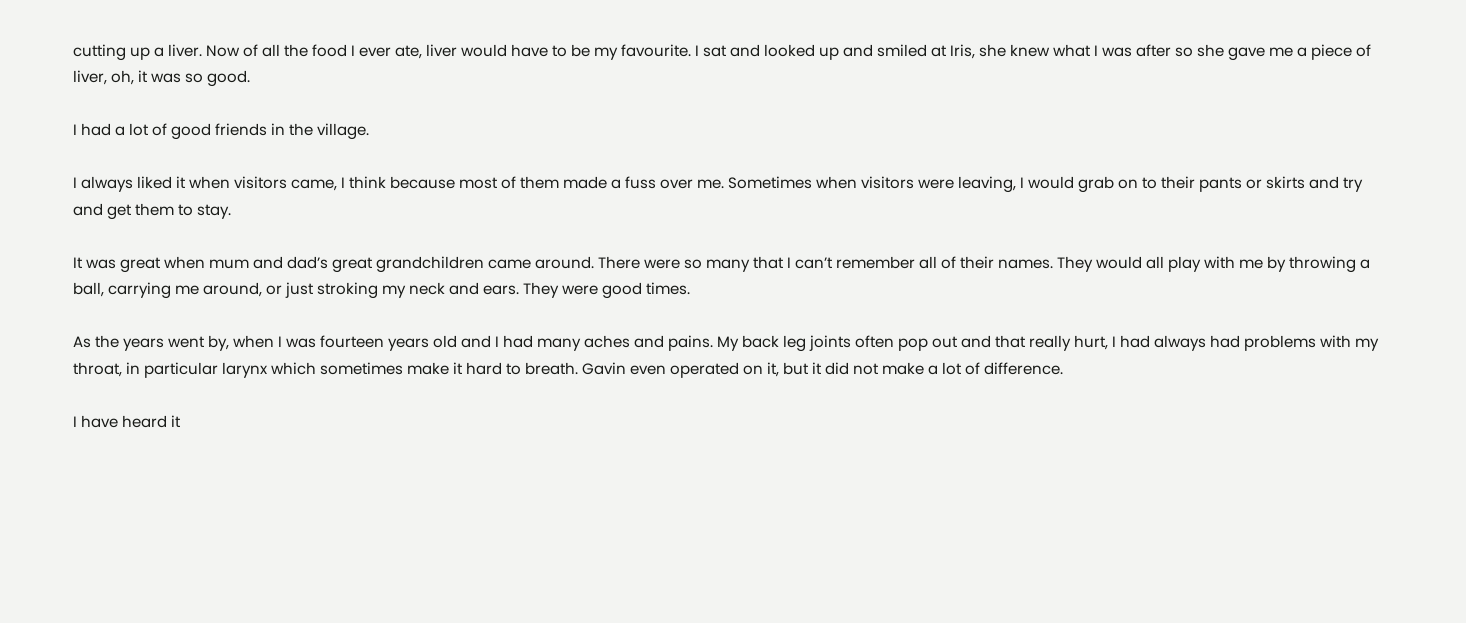cutting up a liver. Now of all the food I ever ate, liver would have to be my favourite. I sat and looked up and smiled at Iris, she knew what I was after so she gave me a piece of liver, oh, it was so good.

I had a lot of good friends in the village.

I always liked it when visitors came, I think because most of them made a fuss over me. Sometimes when visitors were leaving, I would grab on to their pants or skirts and try and get them to stay.

It was great when mum and dad’s great grandchildren came around. There were so many that I can’t remember all of their names. They would all play with me by throwing a ball, carrying me around, or just stroking my neck and ears. They were good times.

As the years went by, when I was fourteen years old and I had many aches and pains. My back leg joints often pop out and that really hurt, I had always had problems with my throat, in particular larynx which sometimes make it hard to breath. Gavin even operated on it, but it did not make a lot of difference.

I have heard it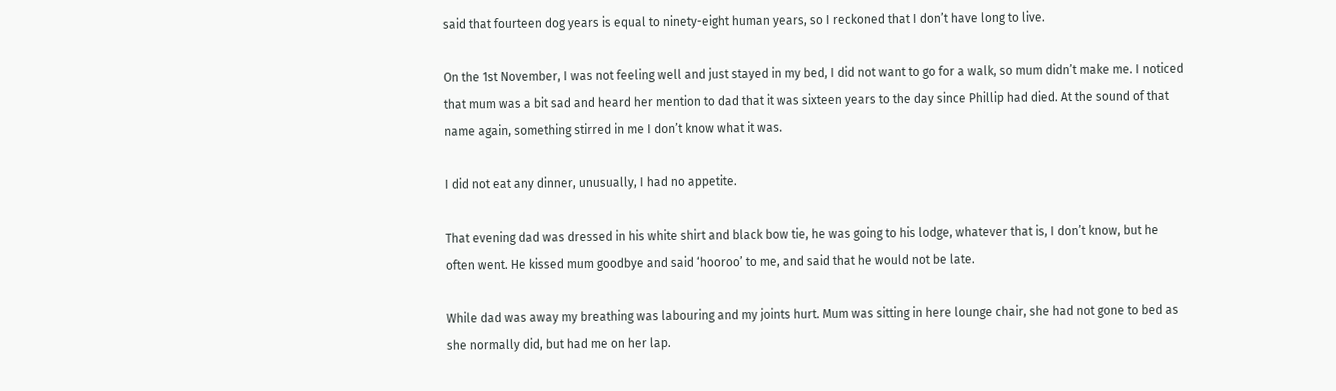said that fourteen dog years is equal to ninety-eight human years, so I reckoned that I don’t have long to live.

On the 1st November, I was not feeling well and just stayed in my bed, I did not want to go for a walk, so mum didn’t make me. I noticed that mum was a bit sad and heard her mention to dad that it was sixteen years to the day since Phillip had died. At the sound of that name again, something stirred in me I don’t know what it was.

I did not eat any dinner, unusually, I had no appetite.

That evening dad was dressed in his white shirt and black bow tie, he was going to his lodge, whatever that is, I don’t know, but he often went. He kissed mum goodbye and said ‘hooroo’ to me, and said that he would not be late.

While dad was away my breathing was labouring and my joints hurt. Mum was sitting in here lounge chair, she had not gone to bed as she normally did, but had me on her lap.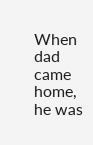When dad came home, he was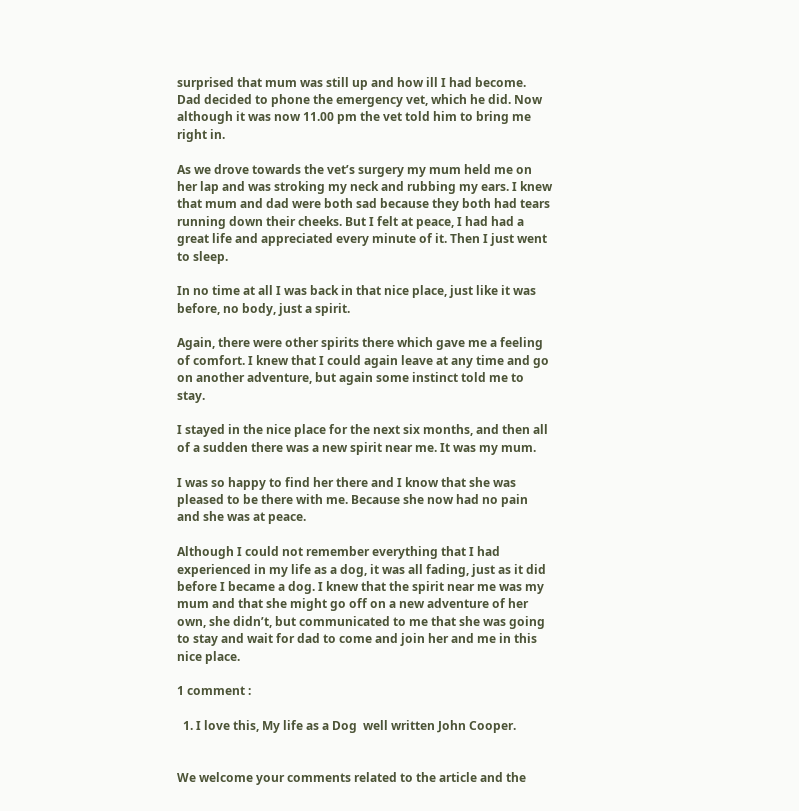surprised that mum was still up and how ill I had become. Dad decided to phone the emergency vet, which he did. Now although it was now 11.00 pm the vet told him to bring me right in.

As we drove towards the vet’s surgery my mum held me on her lap and was stroking my neck and rubbing my ears. I knew that mum and dad were both sad because they both had tears running down their cheeks. But I felt at peace, I had had a great life and appreciated every minute of it. Then I just went to sleep.

In no time at all I was back in that nice place, just like it was before, no body, just a spirit.

Again, there were other spirits there which gave me a feeling of comfort. I knew that I could again leave at any time and go on another adventure, but again some instinct told me to stay.

I stayed in the nice place for the next six months, and then all of a sudden there was a new spirit near me. It was my mum.

I was so happy to find her there and I know that she was pleased to be there with me. Because she now had no pain and she was at peace.

Although I could not remember everything that I had experienced in my life as a dog, it was all fading, just as it did before I became a dog. I knew that the spirit near me was my mum and that she might go off on a new adventure of her own, she didn’t, but communicated to me that she was going to stay and wait for dad to come and join her and me in this nice place.

1 comment :

  1. I love this, My life as a Dog  well written John Cooper.


We welcome your comments related to the article and the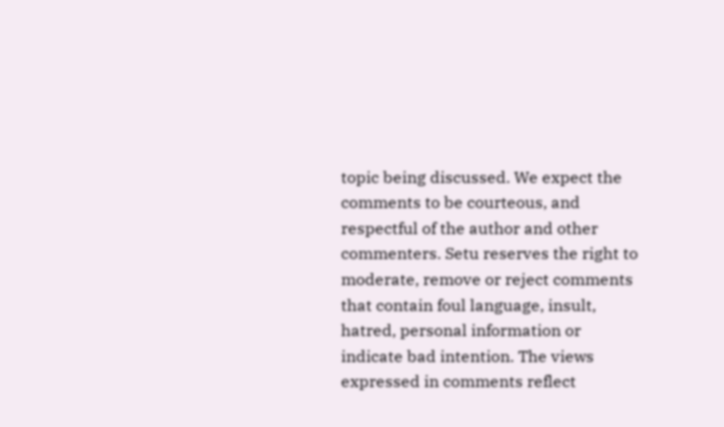topic being discussed. We expect the comments to be courteous, and respectful of the author and other commenters. Setu reserves the right to moderate, remove or reject comments that contain foul language, insult, hatred, personal information or indicate bad intention. The views expressed in comments reflect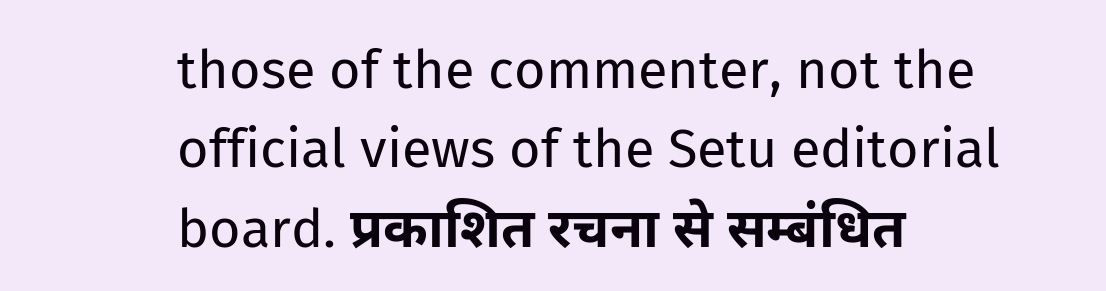those of the commenter, not the official views of the Setu editorial board. प्रकाशित रचना से सम्बंधित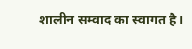शालीन सम्वाद का स्वागत है।